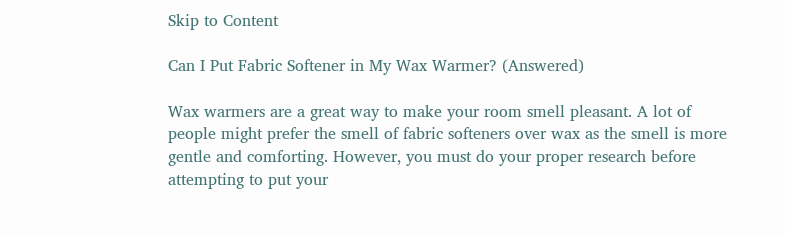Skip to Content

Can I Put Fabric Softener in My Wax Warmer? (Answered)

Wax warmers are a great way to make your room smell pleasant. A lot of people might prefer the smell of fabric softeners over wax as the smell is more gentle and comforting. However, you must do your proper research before attempting to put your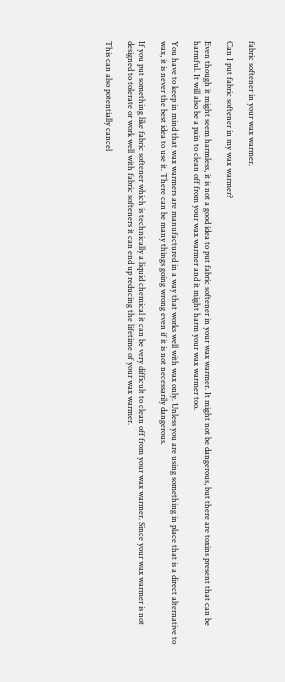fabric softener in your wax warmer.

Can I put fabric softener in my wax warmer?

Even though it might seem harmless, it is not a good idea to put fabric softener in your wax warmer. It might not be dangerous, but there are toxins present that can be harmful. It will also be a pain to clean off from your wax warmer and it might harm your wax warmer too.

You have to keep in mind that wax warmers are manufactured in a way that works well with wax only. Unless you are using something in place that is a direct alternative to wax, it is never the best idea to use it. There can be many things going wrong even if it is not necessarily dangerous.

If you put something like fabric softener which is technically a liquid chemical it can be very difficult to clean off from your wax warmer. Since your wax warmer is not designed to tolerate or work well with fabric softeners it can end up reducing the lifetime of your wax warmer.

This can also potentially cancel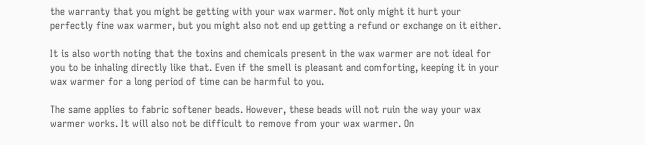the warranty that you might be getting with your wax warmer. Not only might it hurt your perfectly fine wax warmer, but you might also not end up getting a refund or exchange on it either.

It is also worth noting that the toxins and chemicals present in the wax warmer are not ideal for you to be inhaling directly like that. Even if the smell is pleasant and comforting, keeping it in your wax warmer for a long period of time can be harmful to you.

The same applies to fabric softener beads. However, these beads will not ruin the way your wax warmer works. It will also not be difficult to remove from your wax warmer. On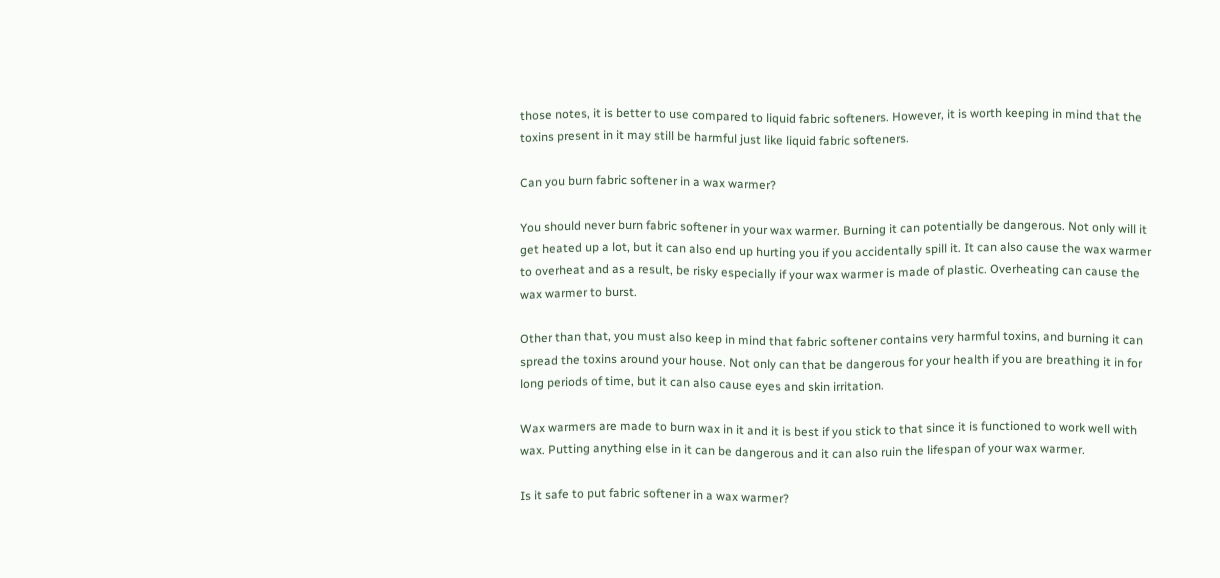those notes, it is better to use compared to liquid fabric softeners. However, it is worth keeping in mind that the toxins present in it may still be harmful just like liquid fabric softeners.

Can you burn fabric softener in a wax warmer?

You should never burn fabric softener in your wax warmer. Burning it can potentially be dangerous. Not only will it get heated up a lot, but it can also end up hurting you if you accidentally spill it. It can also cause the wax warmer to overheat and as a result, be risky especially if your wax warmer is made of plastic. Overheating can cause the wax warmer to burst.

Other than that, you must also keep in mind that fabric softener contains very harmful toxins, and burning it can spread the toxins around your house. Not only can that be dangerous for your health if you are breathing it in for long periods of time, but it can also cause eyes and skin irritation.

Wax warmers are made to burn wax in it and it is best if you stick to that since it is functioned to work well with wax. Putting anything else in it can be dangerous and it can also ruin the lifespan of your wax warmer.

Is it safe to put fabric softener in a wax warmer?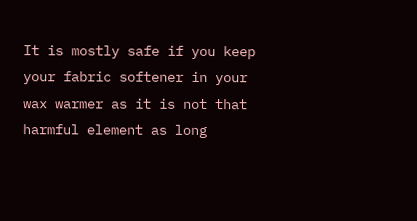It is mostly safe if you keep your fabric softener in your wax warmer as it is not that harmful element as long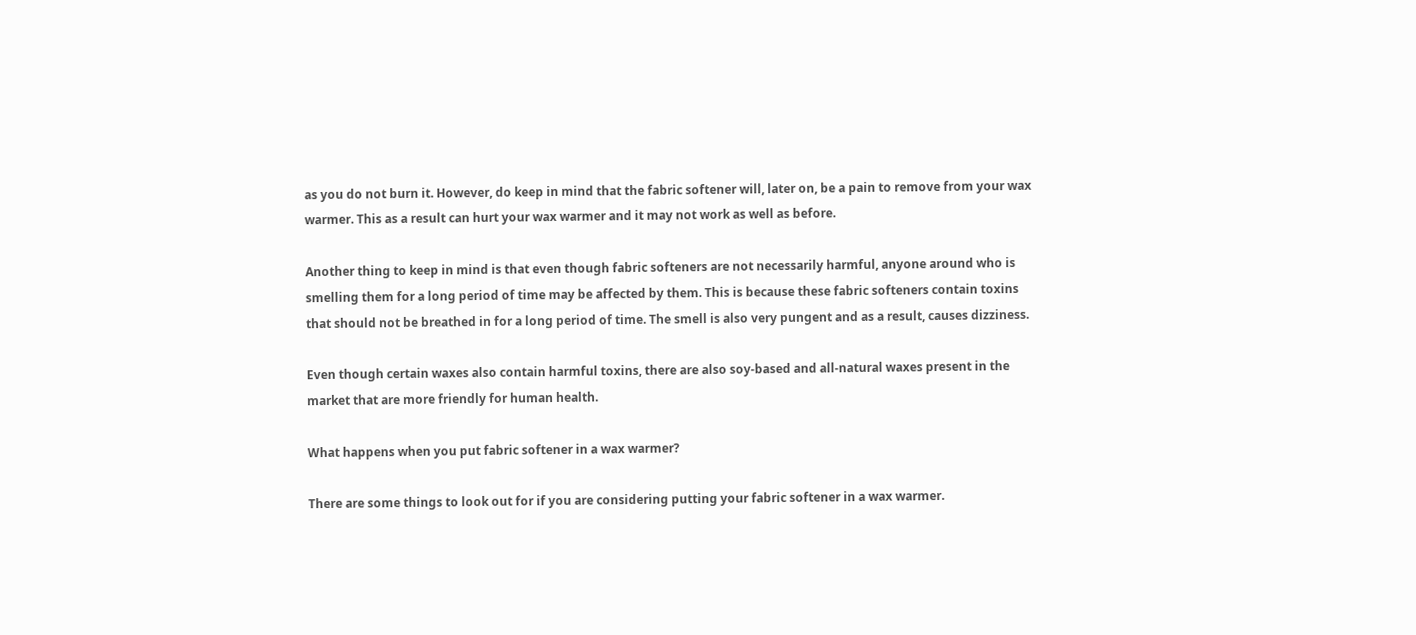as you do not burn it. However, do keep in mind that the fabric softener will, later on, be a pain to remove from your wax warmer. This as a result can hurt your wax warmer and it may not work as well as before.

Another thing to keep in mind is that even though fabric softeners are not necessarily harmful, anyone around who is smelling them for a long period of time may be affected by them. This is because these fabric softeners contain toxins that should not be breathed in for a long period of time. The smell is also very pungent and as a result, causes dizziness.

Even though certain waxes also contain harmful toxins, there are also soy-based and all-natural waxes present in the market that are more friendly for human health.

What happens when you put fabric softener in a wax warmer?

There are some things to look out for if you are considering putting your fabric softener in a wax warmer.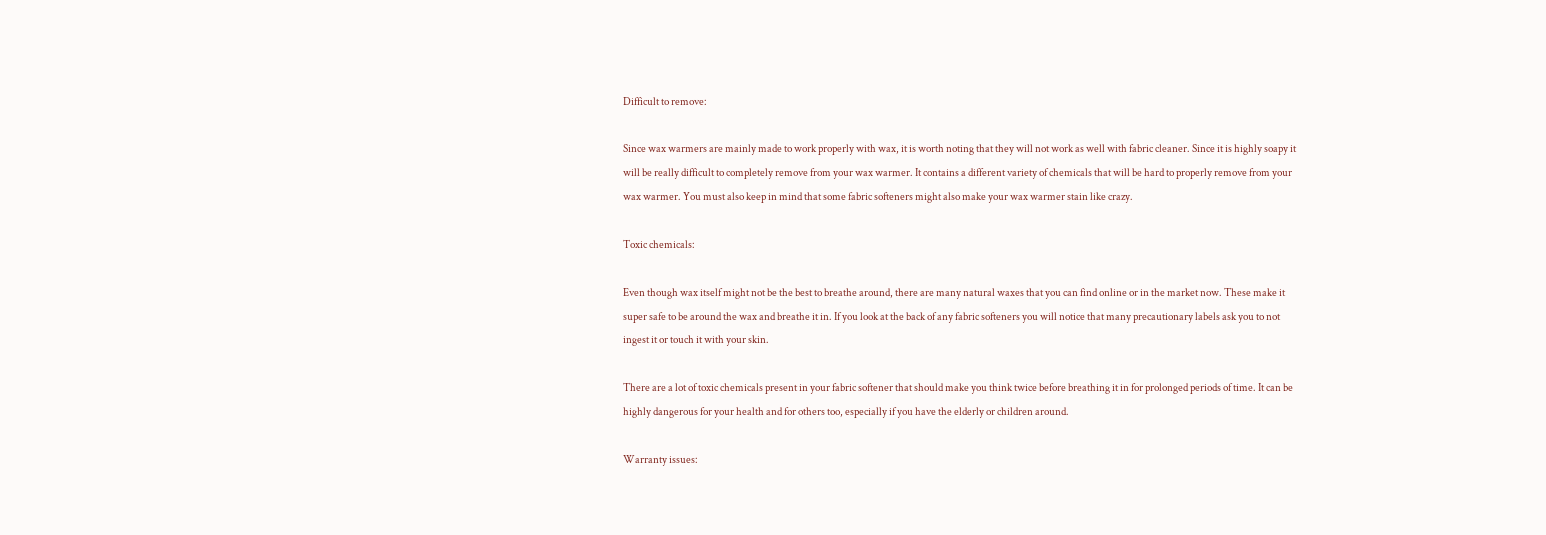Difficult to remove:

Since wax warmers are mainly made to work properly with wax, it is worth noting that they will not work as well with fabric cleaner. Since it is highly soapy it will be really difficult to completely remove from your wax warmer. It contains a different variety of chemicals that will be hard to properly remove from your wax warmer. You must also keep in mind that some fabric softeners might also make your wax warmer stain like crazy.

Toxic chemicals:

Even though wax itself might not be the best to breathe around, there are many natural waxes that you can find online or in the market now. These make it super safe to be around the wax and breathe it in. If you look at the back of any fabric softeners you will notice that many precautionary labels ask you to not ingest it or touch it with your skin.

There are a lot of toxic chemicals present in your fabric softener that should make you think twice before breathing it in for prolonged periods of time. It can be highly dangerous for your health and for others too, especially if you have the elderly or children around.

Warranty issues: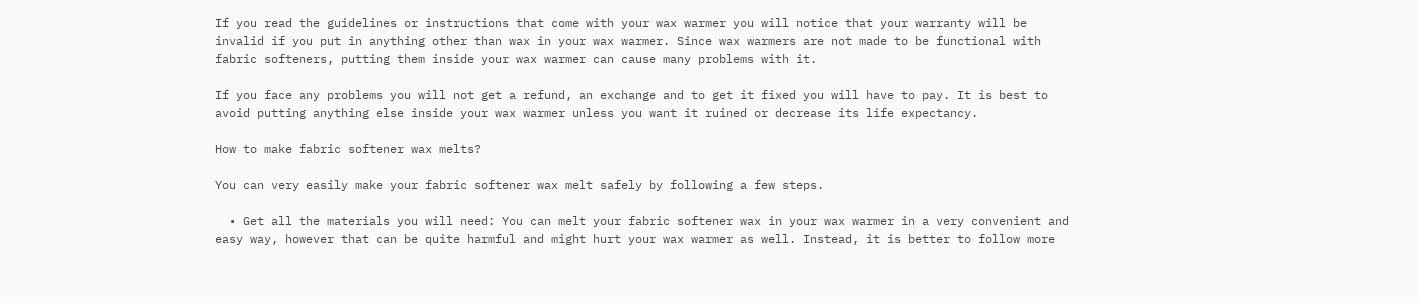If you read the guidelines or instructions that come with your wax warmer you will notice that your warranty will be invalid if you put in anything other than wax in your wax warmer. Since wax warmers are not made to be functional with fabric softeners, putting them inside your wax warmer can cause many problems with it.

If you face any problems you will not get a refund, an exchange and to get it fixed you will have to pay. It is best to avoid putting anything else inside your wax warmer unless you want it ruined or decrease its life expectancy.

How to make fabric softener wax melts?

You can very easily make your fabric softener wax melt safely by following a few steps.

  • Get all the materials you will need: You can melt your fabric softener wax in your wax warmer in a very convenient and easy way, however that can be quite harmful and might hurt your wax warmer as well. Instead, it is better to follow more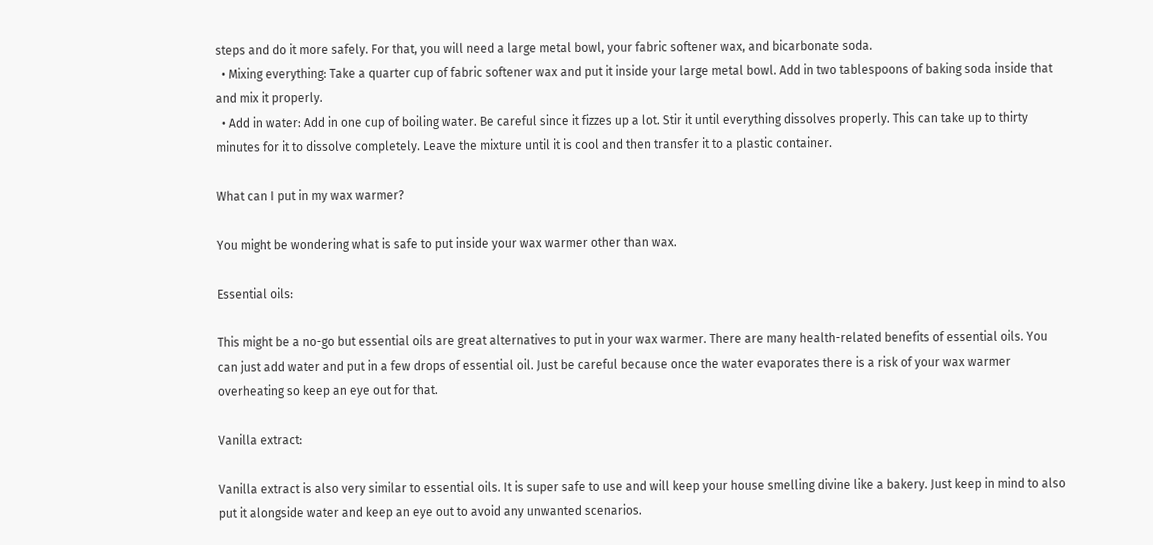steps and do it more safely. For that, you will need a large metal bowl, your fabric softener wax, and bicarbonate soda.
  • Mixing everything: Take a quarter cup of fabric softener wax and put it inside your large metal bowl. Add in two tablespoons of baking soda inside that and mix it properly.
  • Add in water: Add in one cup of boiling water. Be careful since it fizzes up a lot. Stir it until everything dissolves properly. This can take up to thirty minutes for it to dissolve completely. Leave the mixture until it is cool and then transfer it to a plastic container.

What can I put in my wax warmer?

You might be wondering what is safe to put inside your wax warmer other than wax.

Essential oils:

This might be a no-go but essential oils are great alternatives to put in your wax warmer. There are many health-related benefits of essential oils. You can just add water and put in a few drops of essential oil. Just be careful because once the water evaporates there is a risk of your wax warmer overheating so keep an eye out for that.

Vanilla extract:

Vanilla extract is also very similar to essential oils. It is super safe to use and will keep your house smelling divine like a bakery. Just keep in mind to also put it alongside water and keep an eye out to avoid any unwanted scenarios.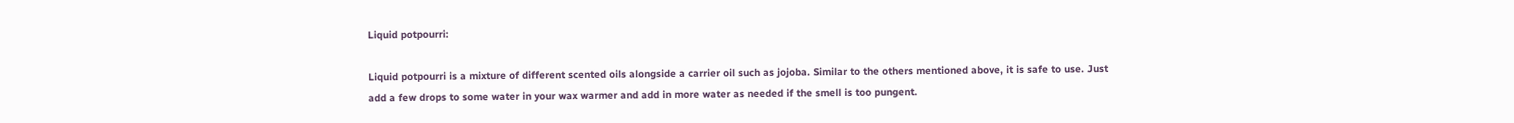Liquid potpourri:

Liquid potpourri is a mixture of different scented oils alongside a carrier oil such as jojoba. Similar to the others mentioned above, it is safe to use. Just add a few drops to some water in your wax warmer and add in more water as needed if the smell is too pungent.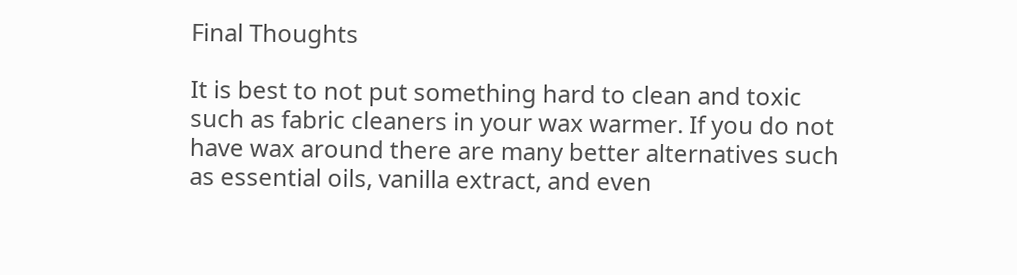Final Thoughts

It is best to not put something hard to clean and toxic such as fabric cleaners in your wax warmer. If you do not have wax around there are many better alternatives such as essential oils, vanilla extract, and even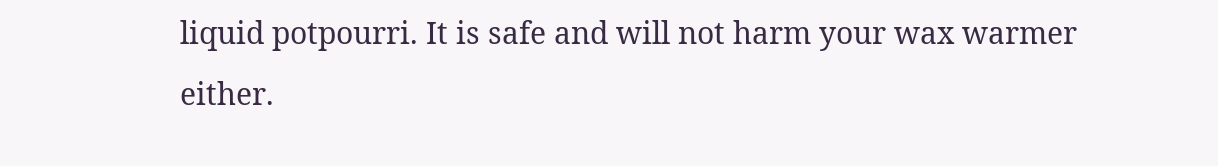liquid potpourri. It is safe and will not harm your wax warmer either.